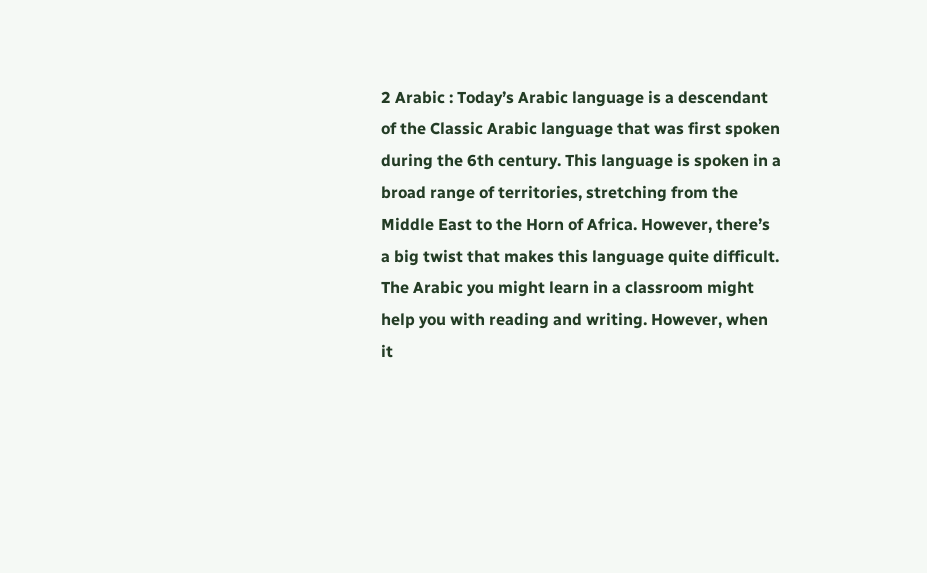2 Arabic : Today’s Arabic language is a descendant of the Classic Arabic language that was first spoken during the 6th century. This language is spoken in a broad range of territories, stretching from the Middle East to the Horn of Africa. However, there’s a big twist that makes this language quite difficult. The Arabic you might learn in a classroom might help you with reading and writing. However, when it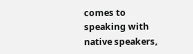comes to speaking with native speakers,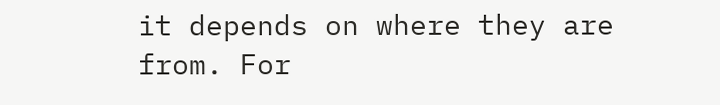it depends on where they are from. For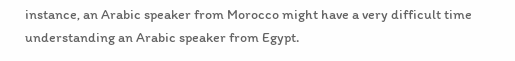instance, an Arabic speaker from Morocco might have a very difficult time understanding an Arabic speaker from Egypt.